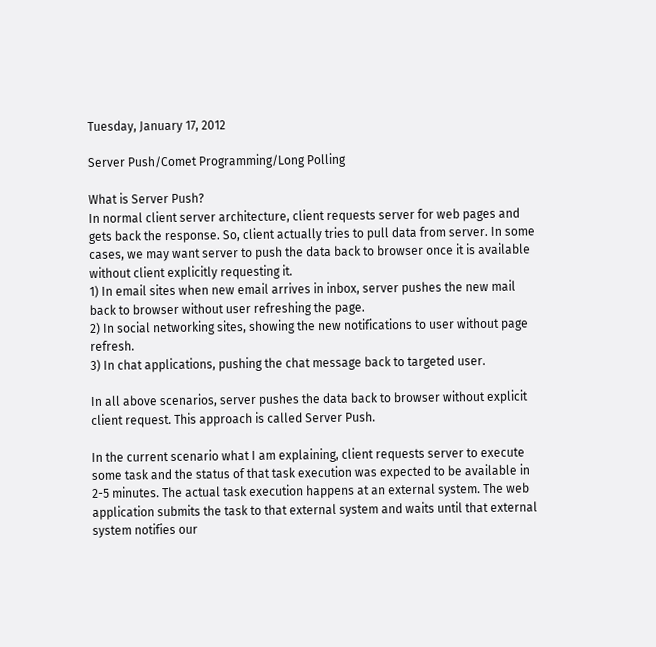Tuesday, January 17, 2012

Server Push/Comet Programming/Long Polling

What is Server Push?
In normal client server architecture, client requests server for web pages and gets back the response. So, client actually tries to pull data from server. In some cases, we may want server to push the data back to browser once it is available without client explicitly requesting it.
1) In email sites when new email arrives in inbox, server pushes the new mail back to browser without user refreshing the page.
2) In social networking sites, showing the new notifications to user without page refresh.
3) In chat applications, pushing the chat message back to targeted user.

In all above scenarios, server pushes the data back to browser without explicit client request. This approach is called Server Push.

In the current scenario what I am explaining, client requests server to execute some task and the status of that task execution was expected to be available in 2-5 minutes. The actual task execution happens at an external system. The web application submits the task to that external system and waits until that external system notifies our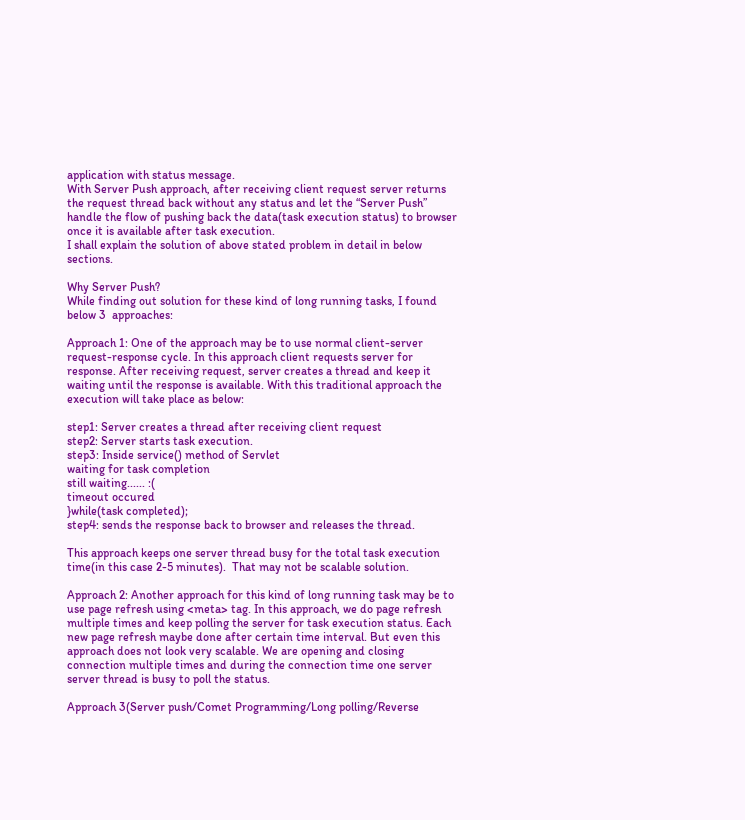application with status message.
With Server Push approach, after receiving client request server returns the request thread back without any status and let the “Server Push” handle the flow of pushing back the data(task execution status) to browser once it is available after task execution.
I shall explain the solution of above stated problem in detail in below sections.

Why Server Push?
While finding out solution for these kind of long running tasks, I found below 3  approaches:

Approach 1: One of the approach may be to use normal client-server request-response cycle. In this approach client requests server for response. After receiving request, server creates a thread and keep it waiting until the response is available. With this traditional approach the execution will take place as below:

step1: Server creates a thread after receiving client request
step2: Server starts task execution.
step3: Inside service() method of Servlet
waiting for task completion
still waiting...... :(
timeout occured
}while(task completed);
step4: sends the response back to browser and releases the thread.

This approach keeps one server thread busy for the total task execution time(in this case 2-5 minutes).  That may not be scalable solution.

Approach 2: Another approach for this kind of long running task may be to use page refresh using <meta> tag. In this approach, we do page refresh multiple times and keep polling the server for task execution status. Each new page refresh maybe done after certain time interval. But even this approach does not look very scalable. We are opening and closing connection multiple times and during the connection time one server server thread is busy to poll the status.

Approach 3(Server push/Comet Programming/Long polling/Reverse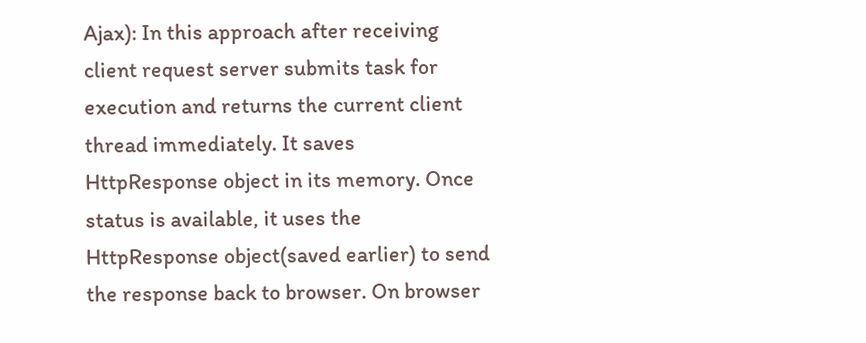Ajax): In this approach after receiving client request server submits task for execution and returns the current client thread immediately. It saves HttpResponse object in its memory. Once status is available, it uses the HttpResponse object(saved earlier) to send the response back to browser. On browser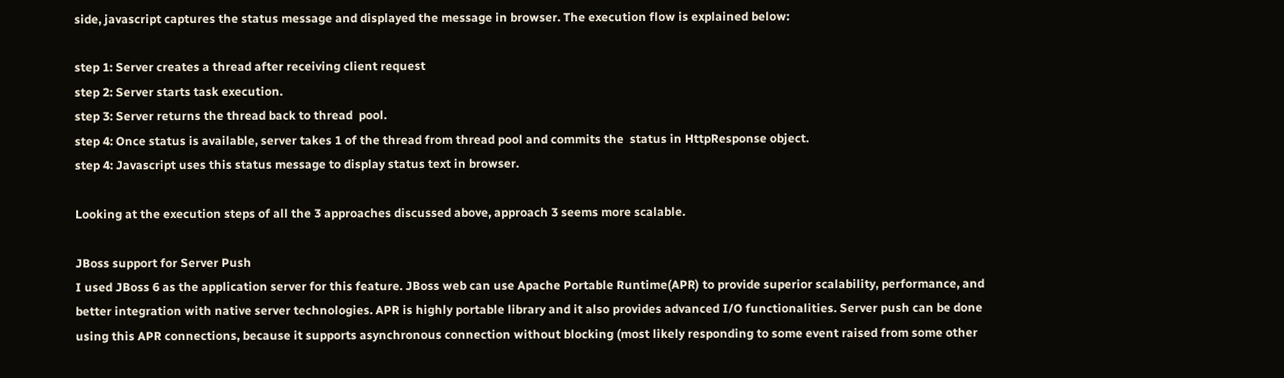side, javascript captures the status message and displayed the message in browser. The execution flow is explained below:

step 1: Server creates a thread after receiving client request
step 2: Server starts task execution.
step 3: Server returns the thread back to thread  pool.
step 4: Once status is available, server takes 1 of the thread from thread pool and commits the  status in HttpResponse object.
step 4: Javascript uses this status message to display status text in browser.

Looking at the execution steps of all the 3 approaches discussed above, approach 3 seems more scalable.

JBoss support for Server Push
I used JBoss 6 as the application server for this feature. JBoss web can use Apache Portable Runtime(APR) to provide superior scalability, performance, and better integration with native server technologies. APR is highly portable library and it also provides advanced I/O functionalities. Server push can be done using this APR connections, because it supports asynchronous connection without blocking (most likely responding to some event raised from some other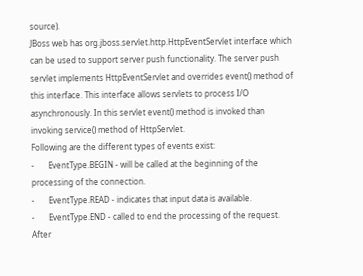source).
JBoss web has org.jboss.servlet.http.HttpEventServlet interface which can be used to support server push functionality. The server push servlet implements HttpEventServlet and overrides event() method of this interface. This interface allows servlets to process I/O asynchronously. In this servlet event() method is invoked than invoking service() method of HttpServlet.
Following are the different types of events exist:
-       EventType.BEGIN - will be called at the beginning of the processing of the connection.
-       EventType.READ - indicates that input data is available.
-       EventType.END - called to end the processing of the request. After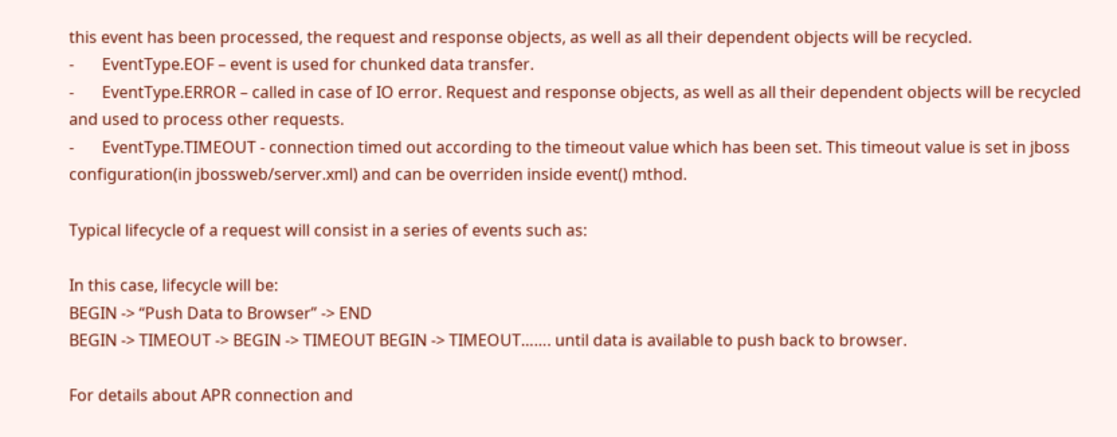this event has been processed, the request and response objects, as well as all their dependent objects will be recycled.
-       EventType.EOF – event is used for chunked data transfer.
-       EventType.ERROR – called in case of IO error. Request and response objects, as well as all their dependent objects will be recycled and used to process other requests.
-       EventType.TIMEOUT - connection timed out according to the timeout value which has been set. This timeout value is set in jboss configuration(in jbossweb/server.xml) and can be overriden inside event() mthod.

Typical lifecycle of a request will consist in a series of events such as:

In this case, lifecycle will be:
BEGIN -> “Push Data to Browser” -> END
BEGIN -> TIMEOUT -> BEGIN -> TIMEOUT BEGIN -> TIMEOUT……. until data is available to push back to browser.

For details about APR connection and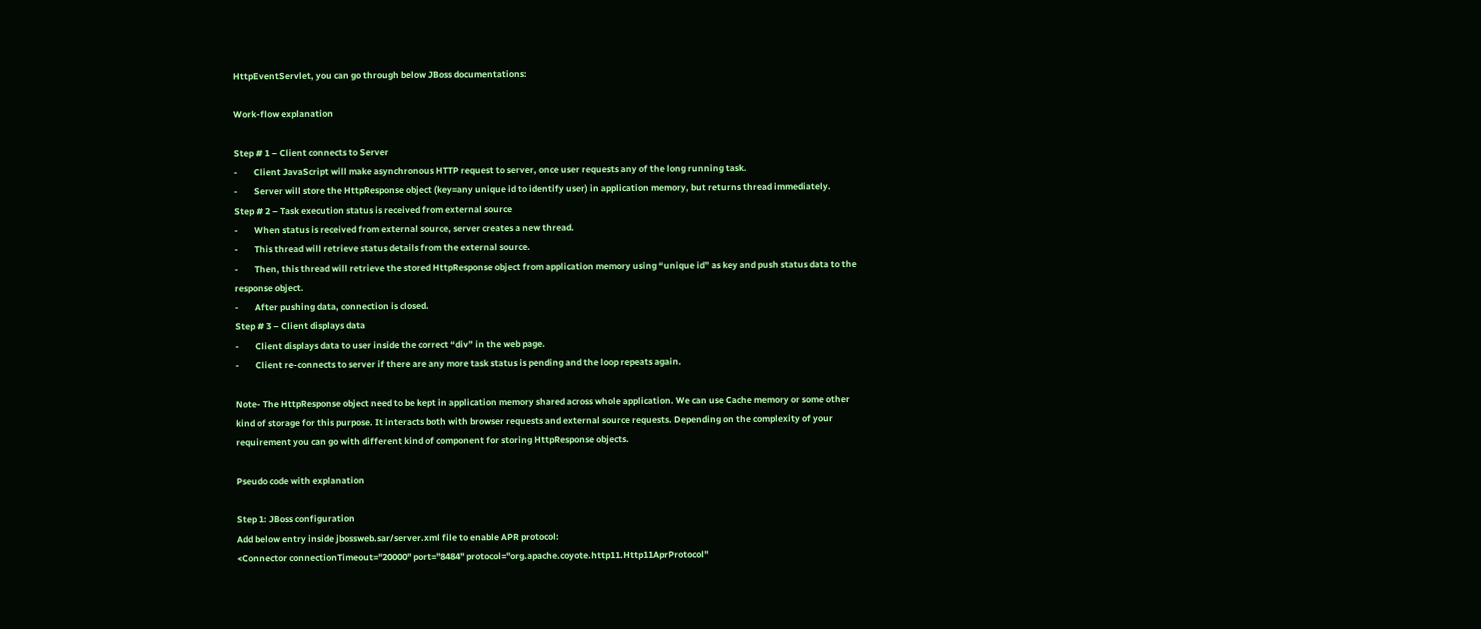HttpEventServlet, you can go through below JBoss documentations:

Work-flow explanation

Step # 1 – Client connects to Server
-        Client JavaScript will make asynchronous HTTP request to server, once user requests any of the long running task.
-        Server will store the HttpResponse object (key=any unique id to identify user) in application memory, but returns thread immediately.
Step # 2 – Task execution status is received from external source
-        When status is received from external source, server creates a new thread.
-        This thread will retrieve status details from the external source.
-        Then, this thread will retrieve the stored HttpResponse object from application memory using “unique id” as key and push status data to the response object.
-        After pushing data, connection is closed.
Step # 3 – Client displays data
-        Client displays data to user inside the correct “div” in the web page.
-        Client re-connects to server if there are any more task status is pending and the loop repeats again.

Note- The HttpResponse object need to be kept in application memory shared across whole application. We can use Cache memory or some other kind of storage for this purpose. It interacts both with browser requests and external source requests. Depending on the complexity of your requirement you can go with different kind of component for storing HttpResponse objects.

Pseudo code with explanation

Step 1: JBoss configuration
Add below entry inside jbossweb.sar/server.xml file to enable APR protocol:
<Connector connectionTimeout="20000" port="8484" protocol="org.apache.coyote.http11.Http11AprProtocol"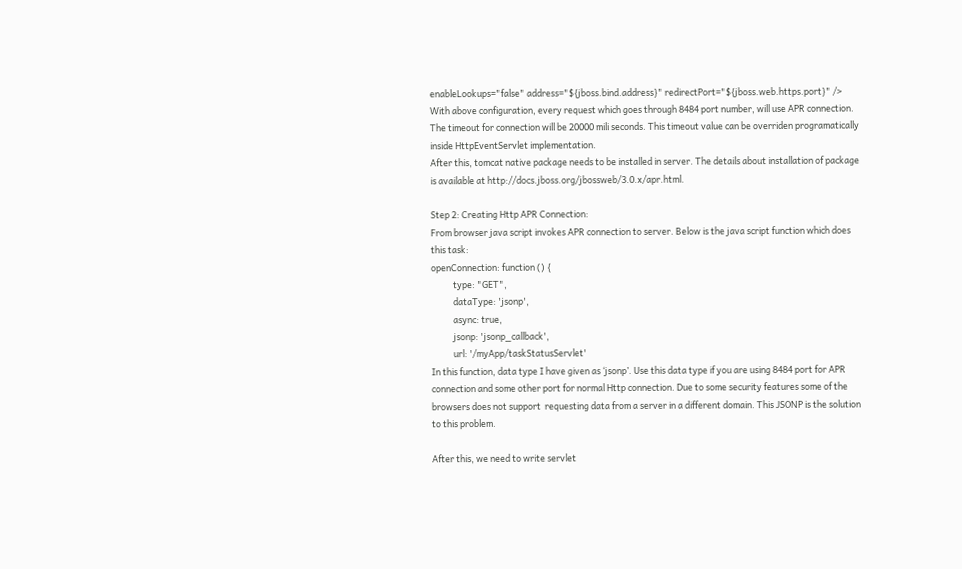enableLookups="false" address="${jboss.bind.address}" redirectPort="${jboss.web.https.port}" />
With above configuration, every request which goes through 8484 port number, will use APR connection. The timeout for connection will be 20000 mili seconds. This timeout value can be overriden programatically inside HttpEventServlet implementation.
After this, tomcat native package needs to be installed in server. The details about installation of package is available at http://docs.jboss.org/jbossweb/3.0.x/apr.html.

Step 2: Creating Http APR Connection:
From browser java script invokes APR connection to server. Below is the java script function which does this task:
openConnection: function () {
           type: "GET",
           dataType: 'jsonp',
           async: true,
           jsonp: 'jsonp_callback',
           url: '/myApp/taskStatusServlet'
In this function, data type I have given as ‘jsonp’. Use this data type if you are using 8484 port for APR connection and some other port for normal Http connection. Due to some security features some of the browsers does not support  requesting data from a server in a different domain. This JSONP is the solution to this problem.

After this, we need to write servlet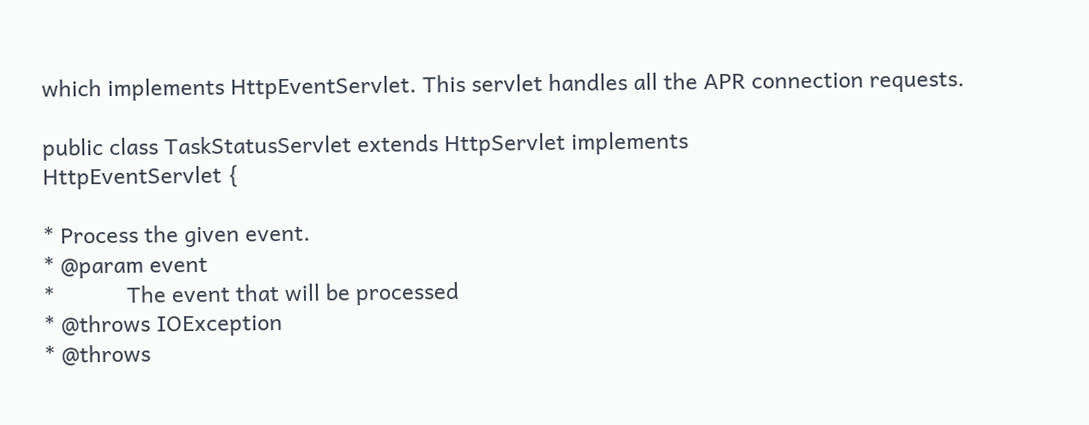which implements HttpEventServlet. This servlet handles all the APR connection requests.

public class TaskStatusServlet extends HttpServlet implements
HttpEventServlet {

* Process the given event.
* @param event
*            The event that will be processed
* @throws IOException
* @throws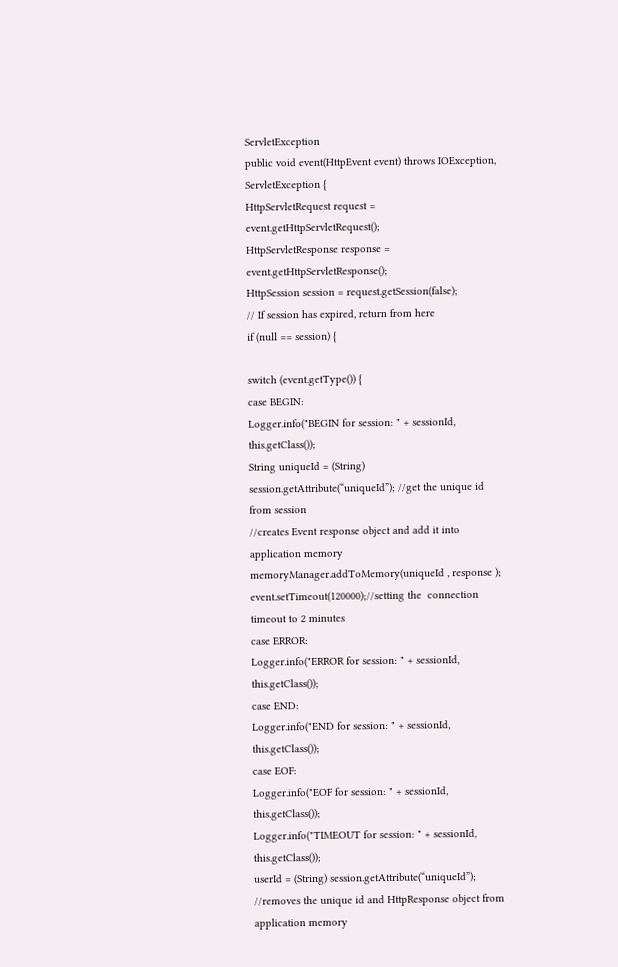ServletException
public void event(HttpEvent event) throws IOException, ServletException {
HttpServletRequest request = event.getHttpServletRequest();
HttpServletResponse response = event.getHttpServletResponse();
HttpSession session = request.getSession(false);
// If session has expired, return from here
if (null == session) {

switch (event.getType()) {
case BEGIN:
Logger.info("BEGIN for session: " + sessionId, this.getClass());
String uniqueId = (String) session.getAttribute(“uniqueId”); //get the unique id from session
//creates Event response object and add it into application memory
memoryManager.addToMemory(uniqueId , response );
event.setTimeout(120000);//setting the  connection timeout to 2 minutes
case ERROR:
Logger.info("ERROR for session: " + sessionId, this.getClass());
case END:
Logger.info("END for session: " + sessionId, this.getClass());
case EOF:
Logger.info("EOF for session: " + sessionId, this.getClass());
Logger.info("TIMEOUT for session: " + sessionId, this.getClass());
userId = (String) session.getAttribute(“uniqueId”);
//removes the unique id and HttpResponse object from application memory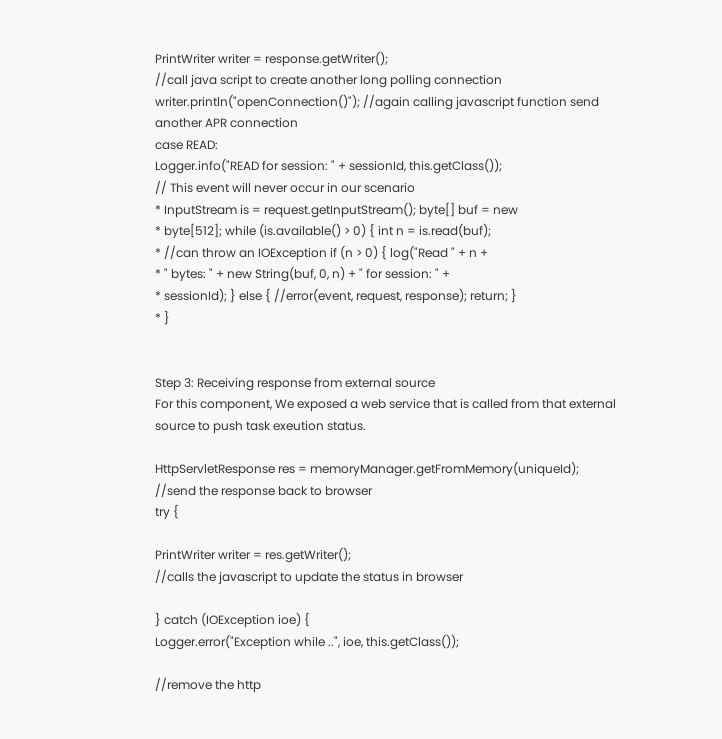PrintWriter writer = response.getWriter();
//call java script to create another long polling connection
writer.println("openConnection()"); //again calling javascript function send another APR connection
case READ:
Logger.info("READ for session: " + sessionId, this.getClass());
// This event will never occur in our scenario
* InputStream is = request.getInputStream(); byte[] buf = new
* byte[512]; while (is.available() > 0) { int n = is.read(buf);
* //can throw an IOException if (n > 0) { log("Read " + n +
* " bytes: " + new String(buf, 0, n) + " for session: " +
* sessionId); } else { //error(event, request, response); return; }
* }


Step 3: Receiving response from external source
For this component, We exposed a web service that is called from that external source to push task exeution status.

HttpServletResponse res = memoryManager.getFromMemory(uniqueId);
//send the response back to browser
try {

PrintWriter writer = res.getWriter();
//calls the javascript to update the status in browser

} catch (IOException ioe) {
Logger.error("Exception while ..", ioe, this.getClass());

//remove the http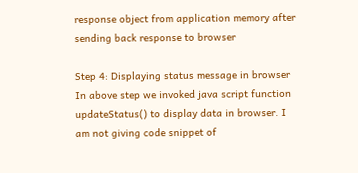response object from application memory after sending back response to browser

Step 4: Displaying status message in browser
In above step we invoked java script function updateStatus() to display data in browser. I am not giving code snippet of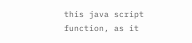this java script function, as it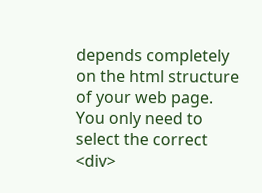depends completely on the html structure of your web page. You only need to select the correct <div>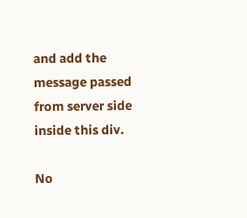and add the message passed from server side inside this div.

No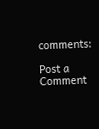comments:

Post a Comment